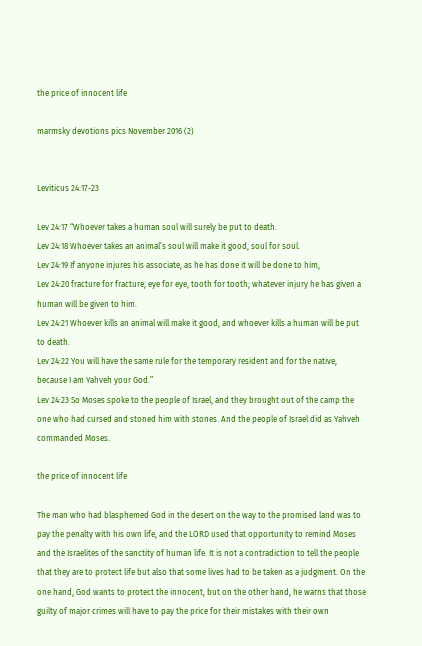the price of innocent life

marmsky devotions pics November 2016 (2)


Leviticus 24:17-23

Lev 24:17 “Whoever takes a human soul will surely be put to death.
Lev 24:18 Whoever takes an animal’s soul will make it good, soul for soul.
Lev 24:19 If anyone injures his associate, as he has done it will be done to him,
Lev 24:20 fracture for fracture, eye for eye, tooth for tooth; whatever injury he has given a human will be given to him.
Lev 24:21 Whoever kills an animal will make it good, and whoever kills a human will be put to death.
Lev 24:22 You will have the same rule for the temporary resident and for the native, because I am Yahveh your God.”
Lev 24:23 So Moses spoke to the people of Israel, and they brought out of the camp the one who had cursed and stoned him with stones. And the people of Israel did as Yahveh commanded Moses.

the price of innocent life

The man who had blasphemed God in the desert on the way to the promised land was to pay the penalty with his own life, and the LORD used that opportunity to remind Moses and the Israelites of the sanctity of human life. It is not a contradiction to tell the people that they are to protect life but also that some lives had to be taken as a judgment. On the one hand, God wants to protect the innocent, but on the other hand, he warns that those guilty of major crimes will have to pay the price for their mistakes with their own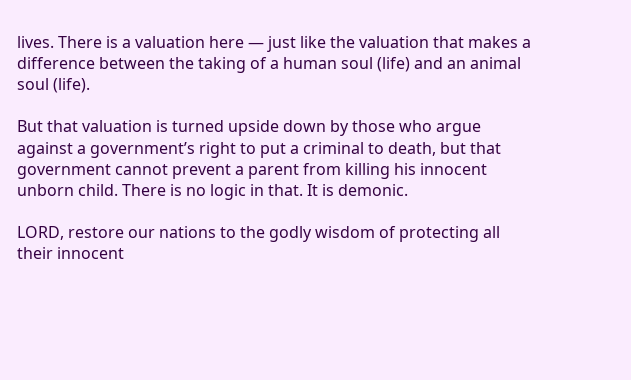lives. There is a valuation here — just like the valuation that makes a difference between the taking of a human soul (life) and an animal soul (life).

But that valuation is turned upside down by those who argue against a government’s right to put a criminal to death, but that government cannot prevent a parent from killing his innocent unborn child. There is no logic in that. It is demonic.

LORD, restore our nations to the godly wisdom of protecting all their innocent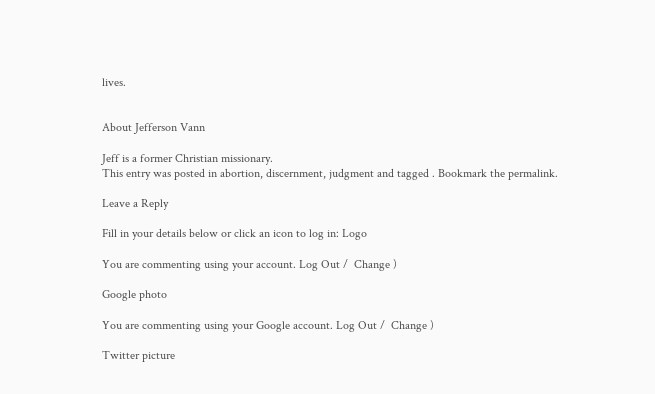lives.


About Jefferson Vann

Jeff is a former Christian missionary.
This entry was posted in abortion, discernment, judgment and tagged . Bookmark the permalink.

Leave a Reply

Fill in your details below or click an icon to log in: Logo

You are commenting using your account. Log Out /  Change )

Google photo

You are commenting using your Google account. Log Out /  Change )

Twitter picture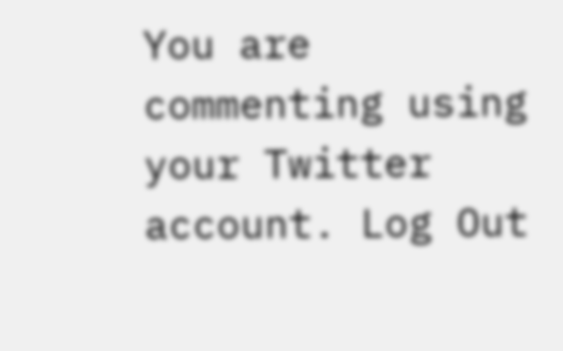You are commenting using your Twitter account. Log Out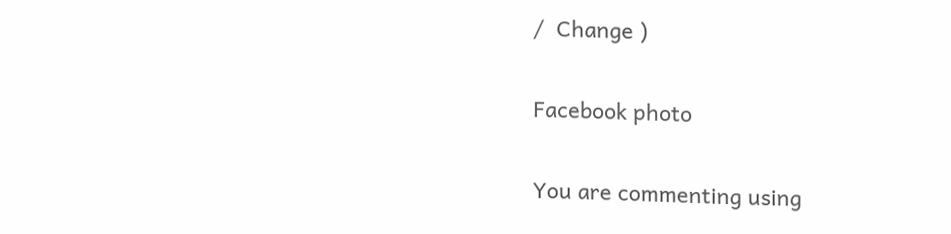/  Change )

Facebook photo

You are commenting using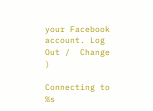your Facebook account. Log Out /  Change )

Connecting to %s